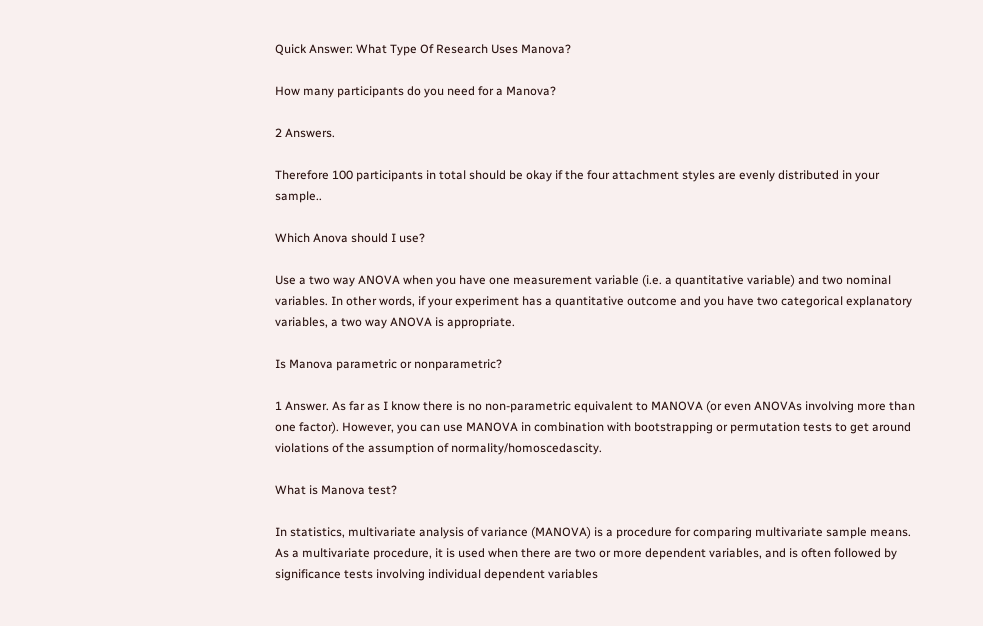Quick Answer: What Type Of Research Uses Manova?

How many participants do you need for a Manova?

2 Answers.

Therefore 100 participants in total should be okay if the four attachment styles are evenly distributed in your sample..

Which Anova should I use?

Use a two way ANOVA when you have one measurement variable (i.e. a quantitative variable) and two nominal variables. In other words, if your experiment has a quantitative outcome and you have two categorical explanatory variables, a two way ANOVA is appropriate.

Is Manova parametric or nonparametric?

1 Answer. As far as I know there is no non-parametric equivalent to MANOVA (or even ANOVAs involving more than one factor). However, you can use MANOVA in combination with bootstrapping or permutation tests to get around violations of the assumption of normality/homoscedascity.

What is Manova test?

In statistics, multivariate analysis of variance (MANOVA) is a procedure for comparing multivariate sample means. As a multivariate procedure, it is used when there are two or more dependent variables, and is often followed by significance tests involving individual dependent variables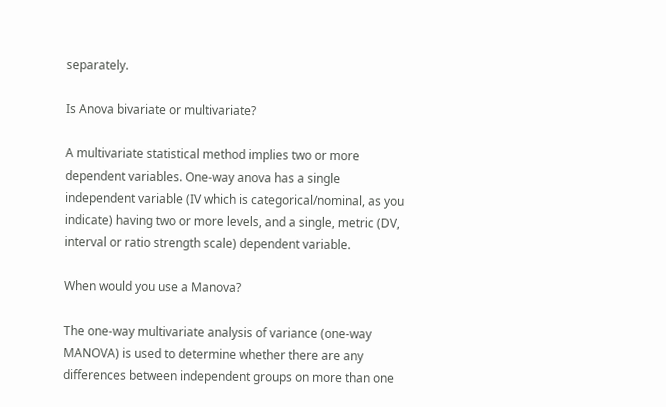separately.

Is Anova bivariate or multivariate?

A multivariate statistical method implies two or more dependent variables. One-way anova has a single independent variable (IV which is categorical/nominal, as you indicate) having two or more levels, and a single, metric (DV, interval or ratio strength scale) dependent variable.

When would you use a Manova?

The one-way multivariate analysis of variance (one-way MANOVA) is used to determine whether there are any differences between independent groups on more than one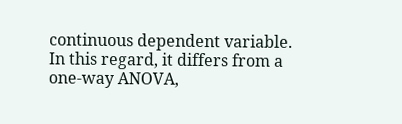continuous dependent variable. In this regard, it differs from a one-way ANOVA,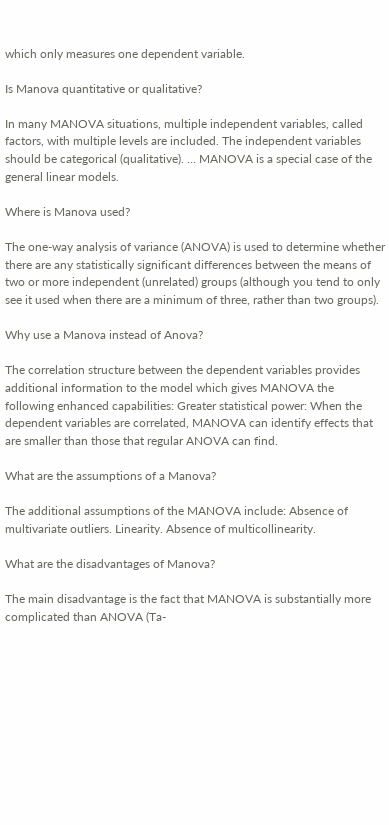which only measures one dependent variable.

Is Manova quantitative or qualitative?

In many MANOVA situations, multiple independent variables, called factors, with multiple levels are included. The independent variables should be categorical (qualitative). … MANOVA is a special case of the general linear models.

Where is Manova used?

The one-way analysis of variance (ANOVA) is used to determine whether there are any statistically significant differences between the means of two or more independent (unrelated) groups (although you tend to only see it used when there are a minimum of three, rather than two groups).

Why use a Manova instead of Anova?

The correlation structure between the dependent variables provides additional information to the model which gives MANOVA the following enhanced capabilities: Greater statistical power: When the dependent variables are correlated, MANOVA can identify effects that are smaller than those that regular ANOVA can find.

What are the assumptions of a Manova?

The additional assumptions of the MANOVA include: Absence of multivariate outliers. Linearity. Absence of multicollinearity.

What are the disadvantages of Manova?

The main disadvantage is the fact that MANOVA is substantially more complicated than ANOVA (Ta-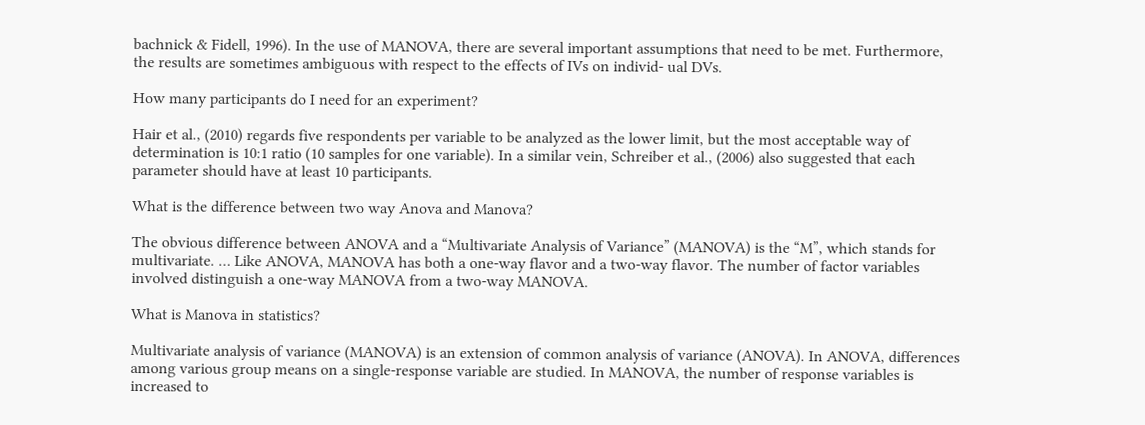bachnick & Fidell, 1996). In the use of MANOVA, there are several important assumptions that need to be met. Furthermore, the results are sometimes ambiguous with respect to the effects of IVs on individ- ual DVs.

How many participants do I need for an experiment?

Hair et al., (2010) regards five respondents per variable to be analyzed as the lower limit, but the most acceptable way of determination is 10:1 ratio (10 samples for one variable). In a similar vein, Schreiber et al., (2006) also suggested that each parameter should have at least 10 participants.

What is the difference between two way Anova and Manova?

The obvious difference between ANOVA and a “Multivariate Analysis of Variance” (MANOVA) is the “M”, which stands for multivariate. … Like ANOVA, MANOVA has both a one-way flavor and a two-way flavor. The number of factor variables involved distinguish a one-way MANOVA from a two-way MANOVA.

What is Manova in statistics?

Multivariate analysis of variance (MANOVA) is an extension of common analysis of variance (ANOVA). In ANOVA, differences among various group means on a single-response variable are studied. In MANOVA, the number of response variables is increased to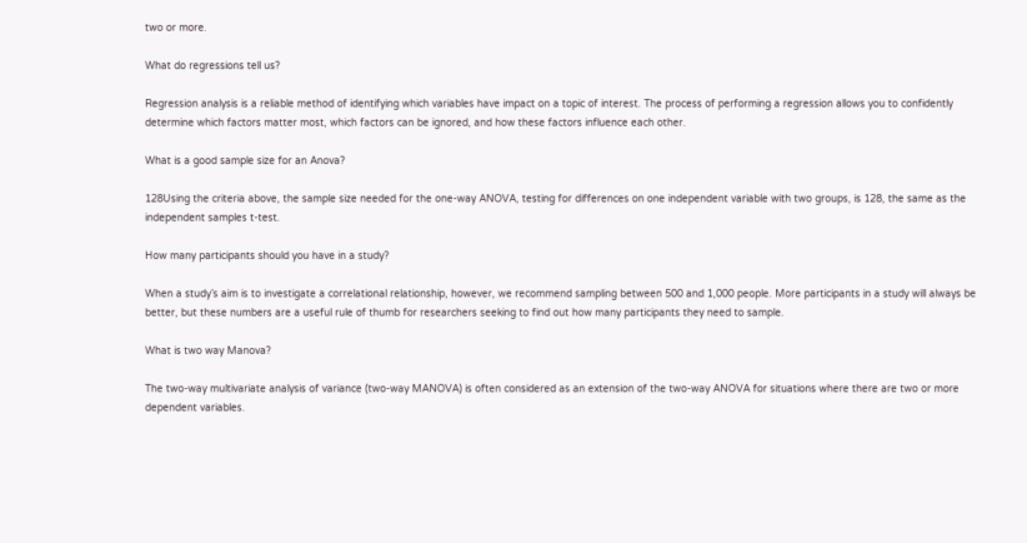two or more.

What do regressions tell us?

Regression analysis is a reliable method of identifying which variables have impact on a topic of interest. The process of performing a regression allows you to confidently determine which factors matter most, which factors can be ignored, and how these factors influence each other.

What is a good sample size for an Anova?

128Using the criteria above, the sample size needed for the one-way ANOVA, testing for differences on one independent variable with two groups, is 128, the same as the independent samples t-test.

How many participants should you have in a study?

When a study’s aim is to investigate a correlational relationship, however, we recommend sampling between 500 and 1,000 people. More participants in a study will always be better, but these numbers are a useful rule of thumb for researchers seeking to find out how many participants they need to sample.

What is two way Manova?

The two-way multivariate analysis of variance (two-way MANOVA) is often considered as an extension of the two-way ANOVA for situations where there are two or more dependent variables.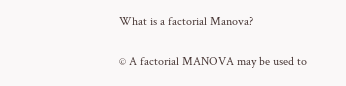What is a factorial Manova?

© A factorial MANOVA may be used to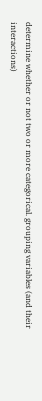determine whether or not two or more categorical. grouping variables (and their interactions)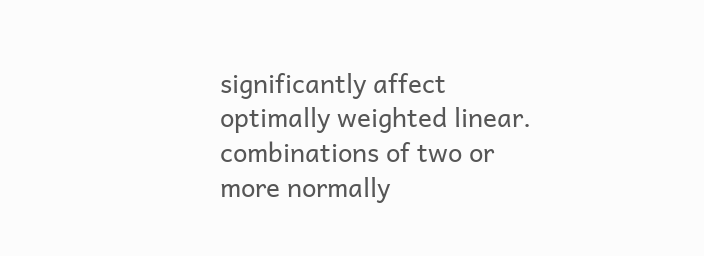significantly affect optimally weighted linear. combinations of two or more normally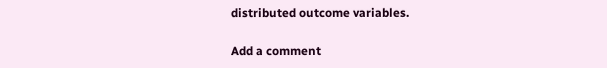distributed outcome variables.

Add a comment